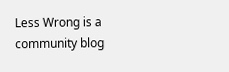Less Wrong is a community blog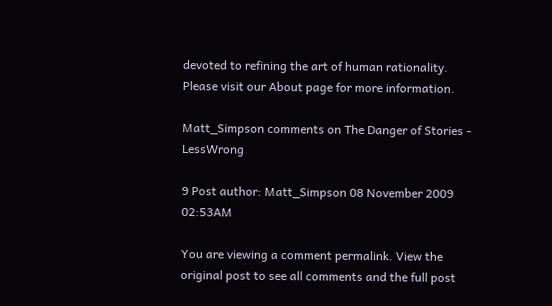devoted to refining the art of human rationality. Please visit our About page for more information.

Matt_Simpson comments on The Danger of Stories - LessWrong

9 Post author: Matt_Simpson 08 November 2009 02:53AM

You are viewing a comment permalink. View the original post to see all comments and the full post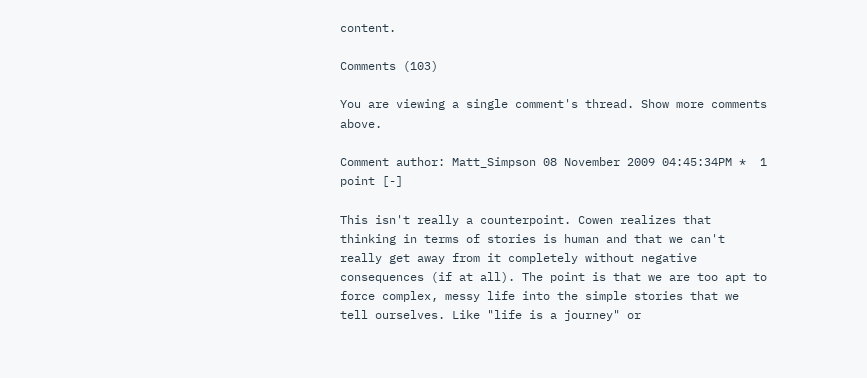content.

Comments (103)

You are viewing a single comment's thread. Show more comments above.

Comment author: Matt_Simpson 08 November 2009 04:45:34PM *  1 point [-]

This isn't really a counterpoint. Cowen realizes that thinking in terms of stories is human and that we can't really get away from it completely without negative consequences (if at all). The point is that we are too apt to force complex, messy life into the simple stories that we tell ourselves. Like "life is a journey" or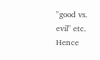"good vs. evil" etc. Hence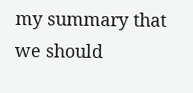my summary that we should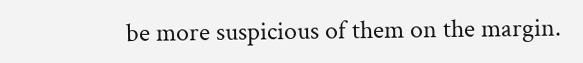be more suspicious of them on the margin.